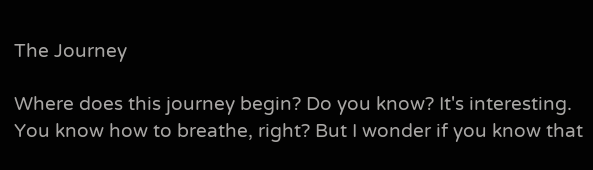The Journey

Where does this journey begin? Do you know? It's interesting. You know how to breathe, right? But I wonder if you know that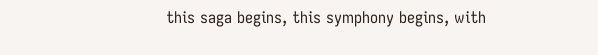this saga begins, this symphony begins, with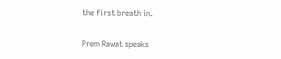the first breath in.

Prem Rawat speaks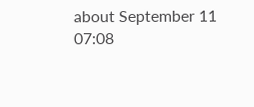about September 11
07:08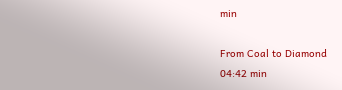min

From Coal to Diamond
04:42 min